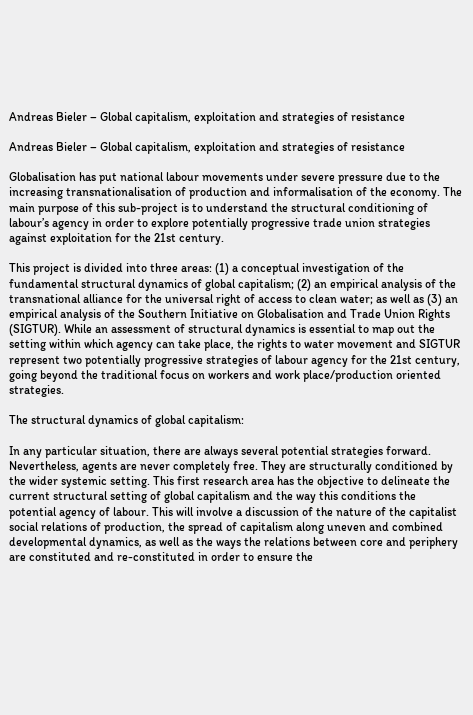Andreas Bieler – Global capitalism, exploitation and strategies of resistance

Andreas Bieler – Global capitalism, exploitation and strategies of resistance

Globalisation has put national labour movements under severe pressure due to the increasing transnationalisation of production and informalisation of the economy. The main purpose of this sub-project is to understand the structural conditioning of labour’s agency in order to explore potentially progressive trade union strategies against exploitation for the 21st century.

This project is divided into three areas: (1) a conceptual investigation of the fundamental structural dynamics of global capitalism; (2) an empirical analysis of the transnational alliance for the universal right of access to clean water; as well as (3) an empirical analysis of the Southern Initiative on Globalisation and Trade Union Rights (SIGTUR). While an assessment of structural dynamics is essential to map out the setting within which agency can take place, the rights to water movement and SIGTUR represent two potentially progressive strategies of labour agency for the 21st century, going beyond the traditional focus on workers and work place/production oriented strategies.

The structural dynamics of global capitalism:

In any particular situation, there are always several potential strategies forward. Nevertheless, agents are never completely free. They are structurally conditioned by the wider systemic setting. This first research area has the objective to delineate the current structural setting of global capitalism and the way this conditions the potential agency of labour. This will involve a discussion of the nature of the capitalist social relations of production, the spread of capitalism along uneven and combined developmental dynamics, as well as the ways the relations between core and periphery are constituted and re-constituted in order to ensure the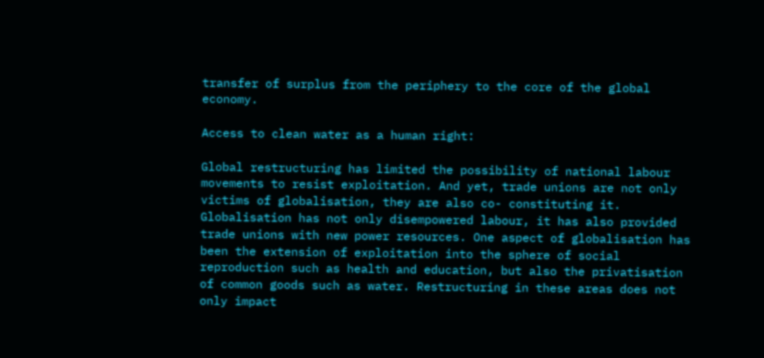transfer of surplus from the periphery to the core of the global economy.

Access to clean water as a human right:

Global restructuring has limited the possibility of national labour movements to resist exploitation. And yet, trade unions are not only victims of globalisation, they are also co- constituting it. Globalisation has not only disempowered labour, it has also provided trade unions with new power resources. One aspect of globalisation has been the extension of exploitation into the sphere of social reproduction such as health and education, but also the privatisation of common goods such as water. Restructuring in these areas does not only impact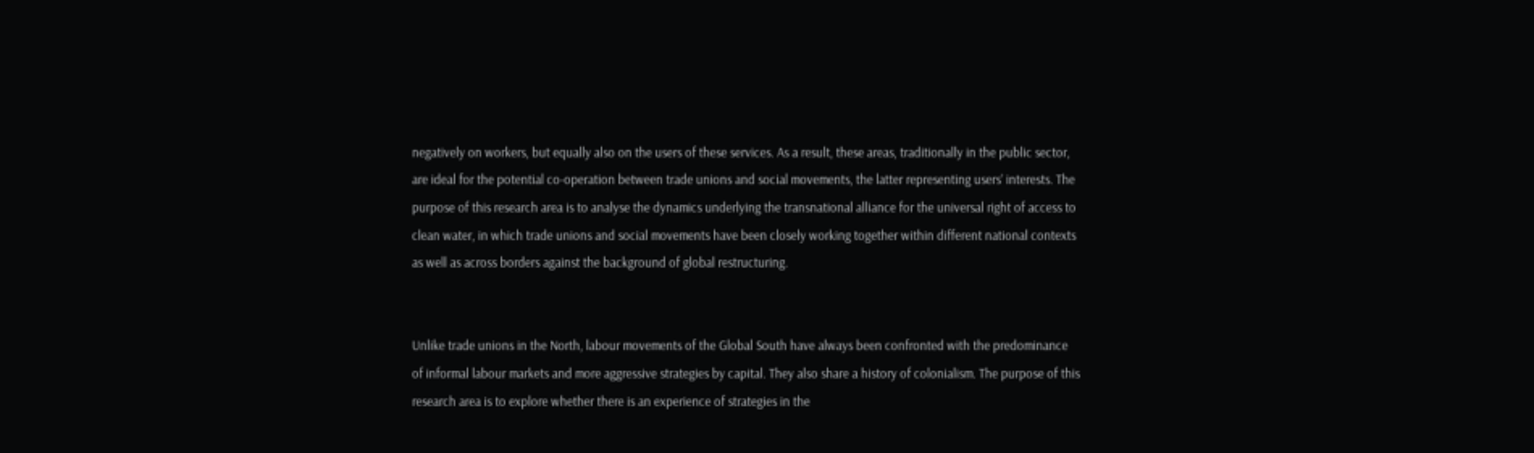negatively on workers, but equally also on the users of these services. As a result, these areas, traditionally in the public sector, are ideal for the potential co-operation between trade unions and social movements, the latter representing users’ interests. The purpose of this research area is to analyse the dynamics underlying the transnational alliance for the universal right of access to clean water, in which trade unions and social movements have been closely working together within different national contexts as well as across borders against the background of global restructuring.


Unlike trade unions in the North, labour movements of the Global South have always been confronted with the predominance of informal labour markets and more aggressive strategies by capital. They also share a history of colonialism. The purpose of this research area is to explore whether there is an experience of strategies in the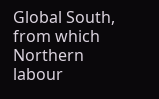Global South, from which Northern labour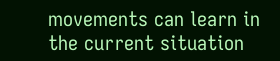movements can learn in the current situation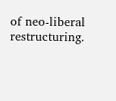of neo-liberal restructuring.